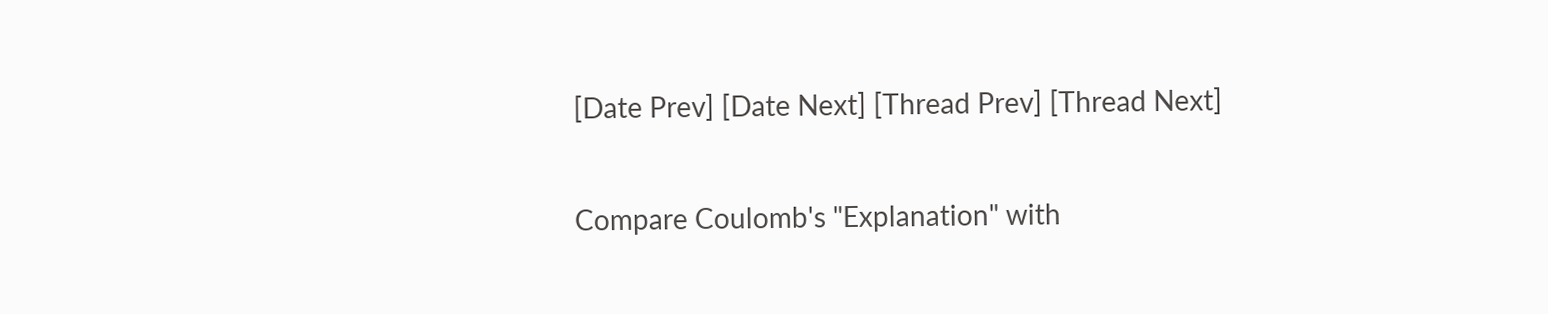[Date Prev] [Date Next] [Thread Prev] [Thread Next]

Compare Coulomb's "Explanation" with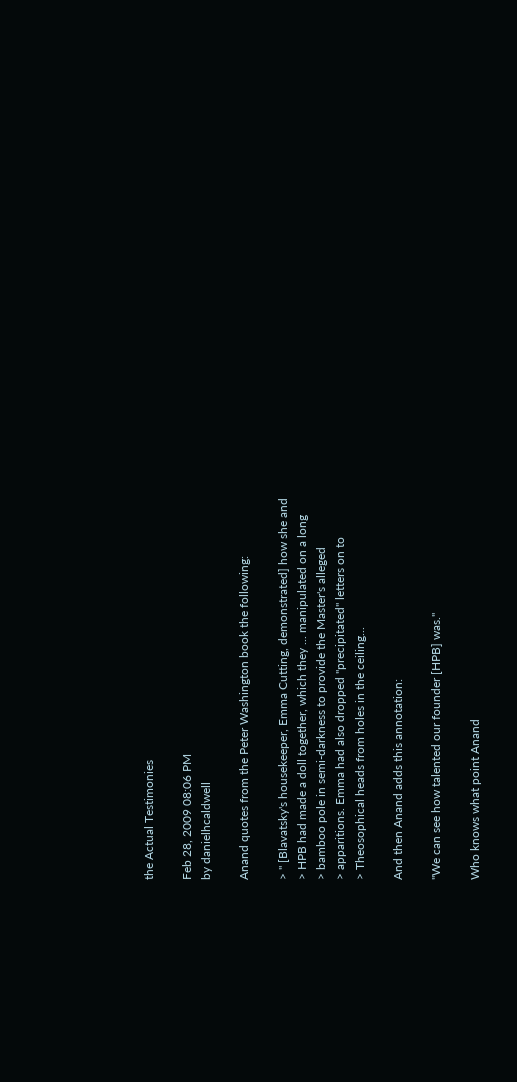the Actual Testimonies

Feb 28, 2009 08:06 PM
by danielhcaldwell

Anand quotes from the Peter Washington book the following:

> " [Blavatsky's housekeeper, Emma Cutting, demonstrated] how she and
> HPB had made a doll together, which they ... manipulated on a long
> bamboo pole in semi-darkness to provide the Master's alleged
> apparitions. Emma had also dropped "precipitated" letters on to
> Theosophical heads from holes in the ceiling...

And then Anand adds this annotation:

"We can see how talented our founder [HPB] was."

Who knows what point Anand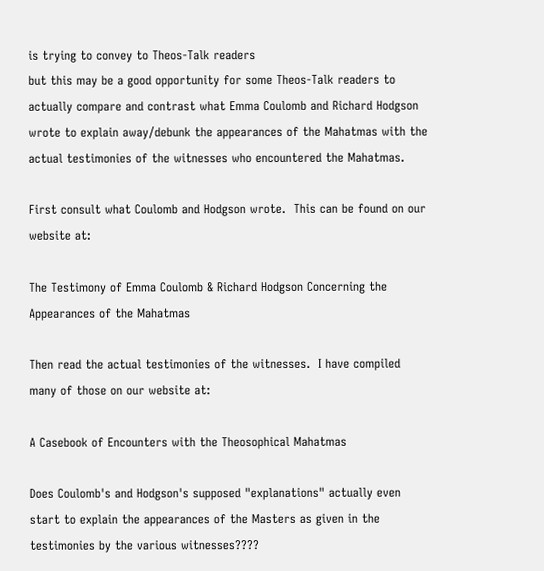is trying to convey to Theos-Talk readers
but this may be a good opportunity for some Theos-Talk readers to
actually compare and contrast what Emma Coulomb and Richard Hodgson
wrote to explain away/debunk the appearances of the Mahatmas with the
actual testimonies of the witnesses who encountered the Mahatmas.

First consult what Coulomb and Hodgson wrote.  This can be found on our
website at:

The Testimony of Emma Coulomb & Richard Hodgson Concerning the
Appearances of the Mahatmas

Then read the actual testimonies of the witnesses.  I have compiled
many of those on our website at:

A Casebook of Encounters with the Theosophical Mahatmas

Does Coulomb's and Hodgson's supposed "explanations" actually even
start to explain the appearances of the Masters as given in the
testimonies by the various witnesses????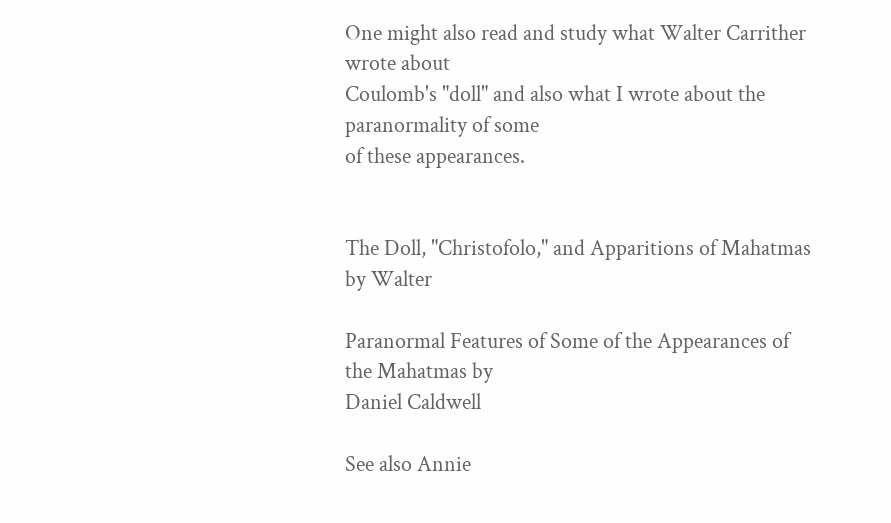One might also read and study what Walter Carrither wrote about
Coulomb's "doll" and also what I wrote about the paranormality of some
of these appearances.


The Doll, "Christofolo," and Apparitions of Mahatmas by Walter

Paranormal Features of Some of the Appearances of the Mahatmas by
Daniel Caldwell

See also Annie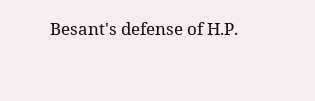Besant's defense of H.P.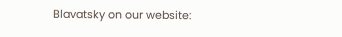Blavatsky on our website: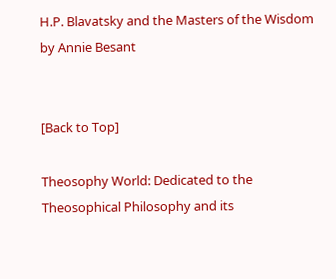H.P. Blavatsky and the Masters of the Wisdom by Annie Besant


[Back to Top]

Theosophy World: Dedicated to the Theosophical Philosophy and its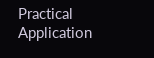Practical Application